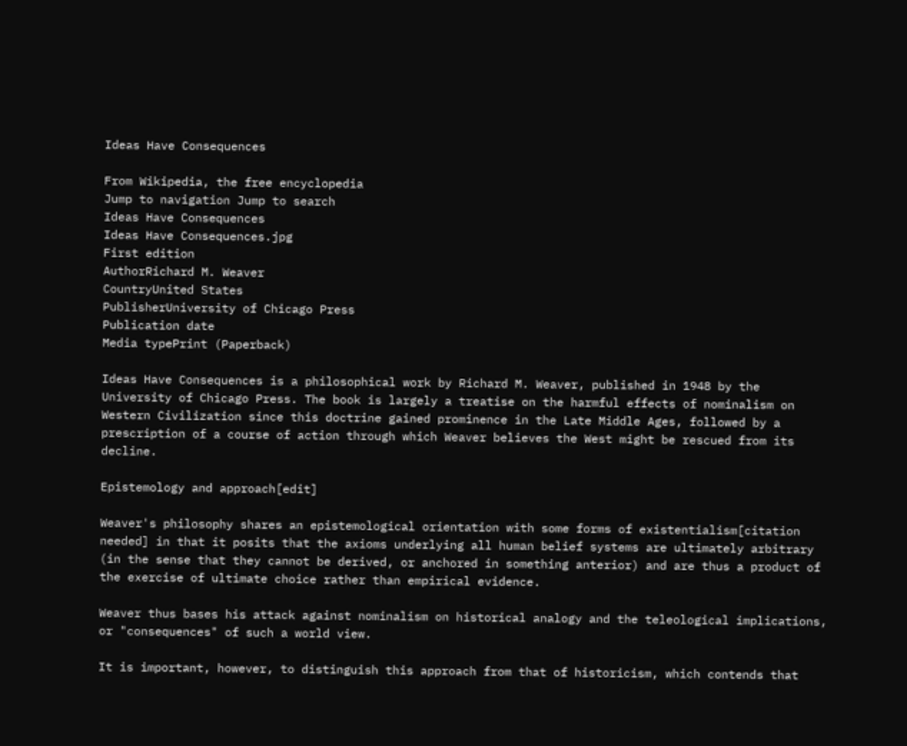Ideas Have Consequences

From Wikipedia, the free encyclopedia
Jump to navigation Jump to search
Ideas Have Consequences
Ideas Have Consequences.jpg
First edition
AuthorRichard M. Weaver
CountryUnited States
PublisherUniversity of Chicago Press
Publication date
Media typePrint (Paperback)

Ideas Have Consequences is a philosophical work by Richard M. Weaver, published in 1948 by the University of Chicago Press. The book is largely a treatise on the harmful effects of nominalism on Western Civilization since this doctrine gained prominence in the Late Middle Ages, followed by a prescription of a course of action through which Weaver believes the West might be rescued from its decline.

Epistemology and approach[edit]

Weaver's philosophy shares an epistemological orientation with some forms of existentialism[citation needed] in that it posits that the axioms underlying all human belief systems are ultimately arbitrary (in the sense that they cannot be derived, or anchored in something anterior) and are thus a product of the exercise of ultimate choice rather than empirical evidence.

Weaver thus bases his attack against nominalism on historical analogy and the teleological implications, or "consequences" of such a world view.

It is important, however, to distinguish this approach from that of historicism, which contends that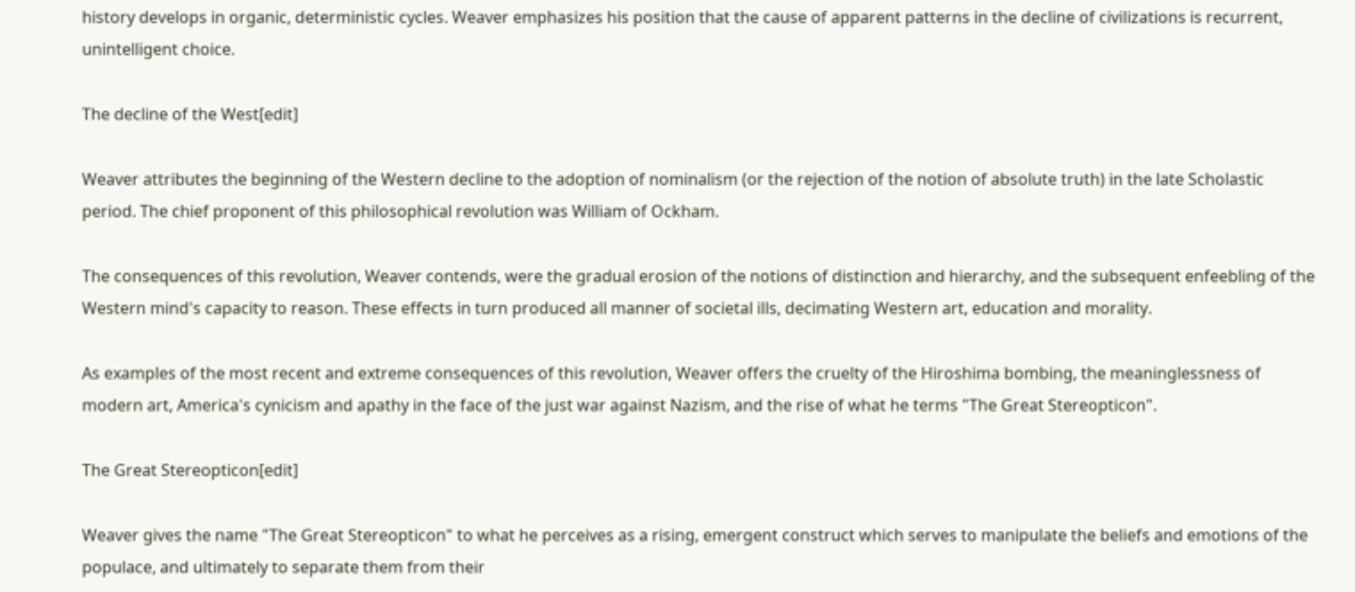history develops in organic, deterministic cycles. Weaver emphasizes his position that the cause of apparent patterns in the decline of civilizations is recurrent, unintelligent choice.

The decline of the West[edit]

Weaver attributes the beginning of the Western decline to the adoption of nominalism (or the rejection of the notion of absolute truth) in the late Scholastic period. The chief proponent of this philosophical revolution was William of Ockham.

The consequences of this revolution, Weaver contends, were the gradual erosion of the notions of distinction and hierarchy, and the subsequent enfeebling of the Western mind's capacity to reason. These effects in turn produced all manner of societal ills, decimating Western art, education and morality.

As examples of the most recent and extreme consequences of this revolution, Weaver offers the cruelty of the Hiroshima bombing, the meaninglessness of modern art, America's cynicism and apathy in the face of the just war against Nazism, and the rise of what he terms "The Great Stereopticon".

The Great Stereopticon[edit]

Weaver gives the name "The Great Stereopticon" to what he perceives as a rising, emergent construct which serves to manipulate the beliefs and emotions of the populace, and ultimately to separate them from their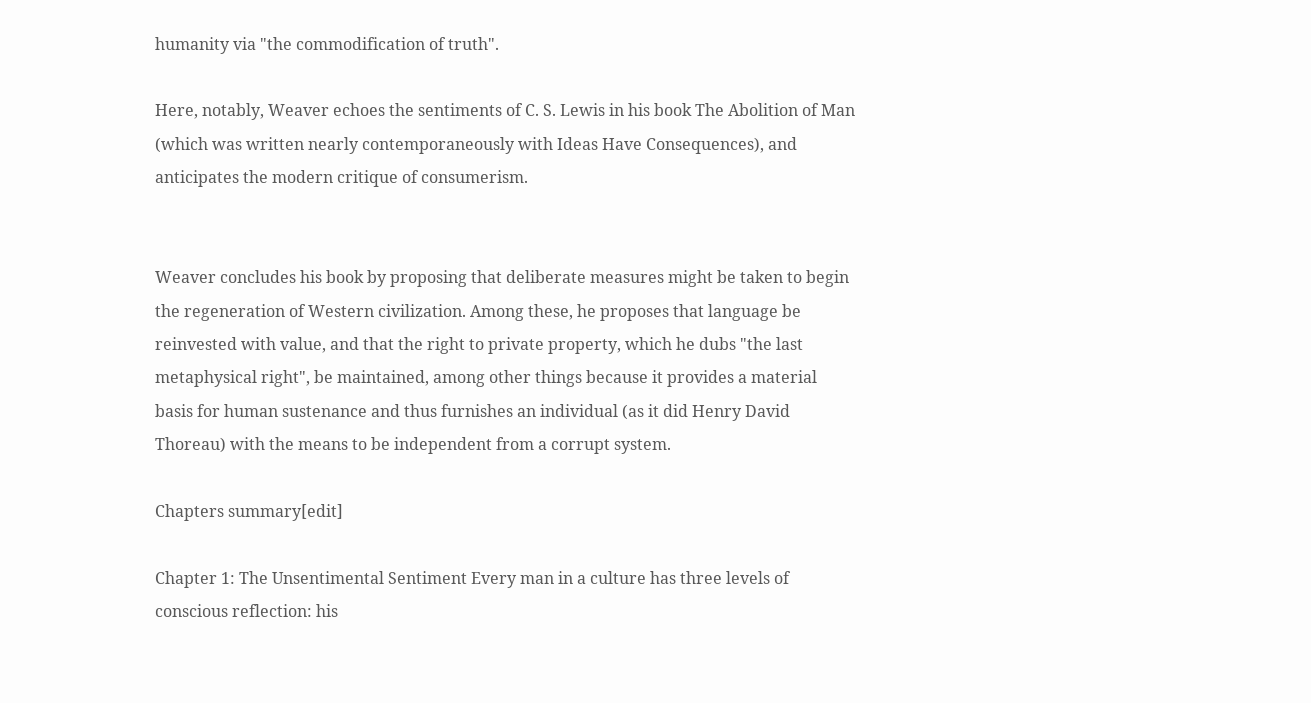humanity via "the commodification of truth".

Here, notably, Weaver echoes the sentiments of C. S. Lewis in his book The Abolition of Man (which was written nearly contemporaneously with Ideas Have Consequences), and anticipates the modern critique of consumerism.


Weaver concludes his book by proposing that deliberate measures might be taken to begin the regeneration of Western civilization. Among these, he proposes that language be reinvested with value, and that the right to private property, which he dubs "the last metaphysical right", be maintained, among other things because it provides a material basis for human sustenance and thus furnishes an individual (as it did Henry David Thoreau) with the means to be independent from a corrupt system.

Chapters summary[edit]

Chapter 1: The Unsentimental Sentiment Every man in a culture has three levels of conscious reflection: his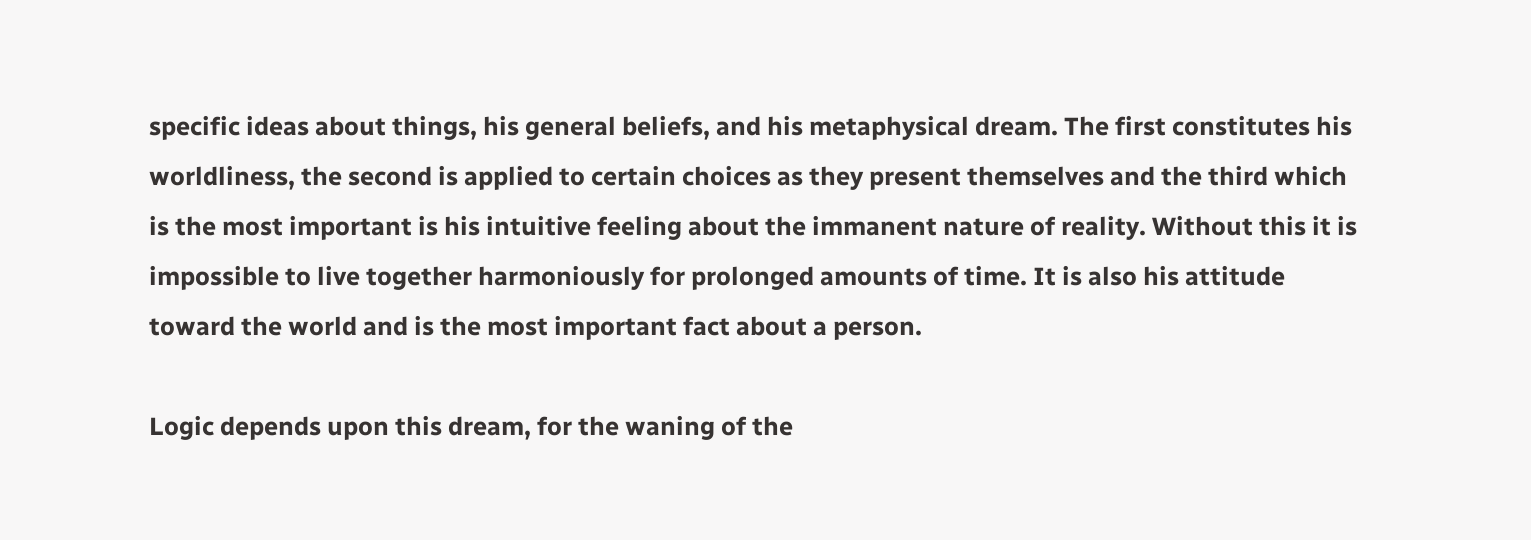specific ideas about things, his general beliefs, and his metaphysical dream. The first constitutes his worldliness, the second is applied to certain choices as they present themselves and the third which is the most important is his intuitive feeling about the immanent nature of reality. Without this it is impossible to live together harmoniously for prolonged amounts of time. It is also his attitude toward the world and is the most important fact about a person.

Logic depends upon this dream, for the waning of the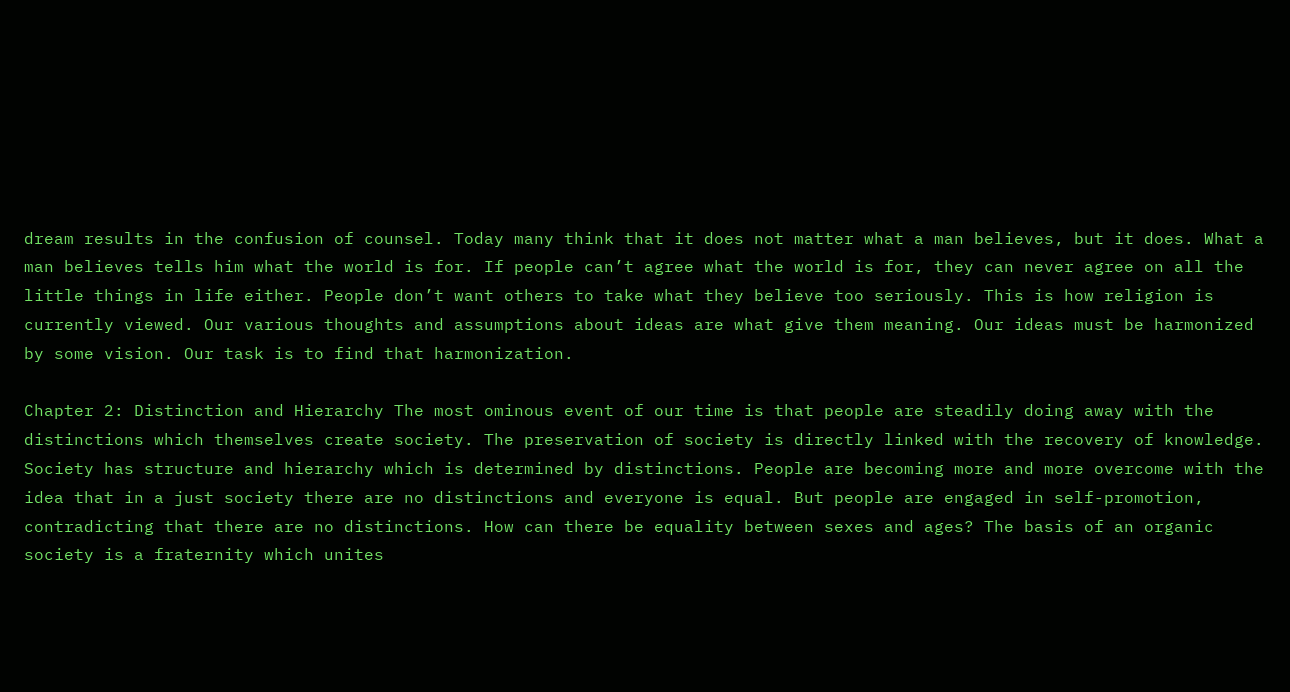dream results in the confusion of counsel. Today many think that it does not matter what a man believes, but it does. What a man believes tells him what the world is for. If people can’t agree what the world is for, they can never agree on all the little things in life either. People don’t want others to take what they believe too seriously. This is how religion is currently viewed. Our various thoughts and assumptions about ideas are what give them meaning. Our ideas must be harmonized by some vision. Our task is to find that harmonization.

Chapter 2: Distinction and Hierarchy The most ominous event of our time is that people are steadily doing away with the distinctions which themselves create society. The preservation of society is directly linked with the recovery of knowledge. Society has structure and hierarchy which is determined by distinctions. People are becoming more and more overcome with the idea that in a just society there are no distinctions and everyone is equal. But people are engaged in self-promotion, contradicting that there are no distinctions. How can there be equality between sexes and ages? The basis of an organic society is a fraternity which unites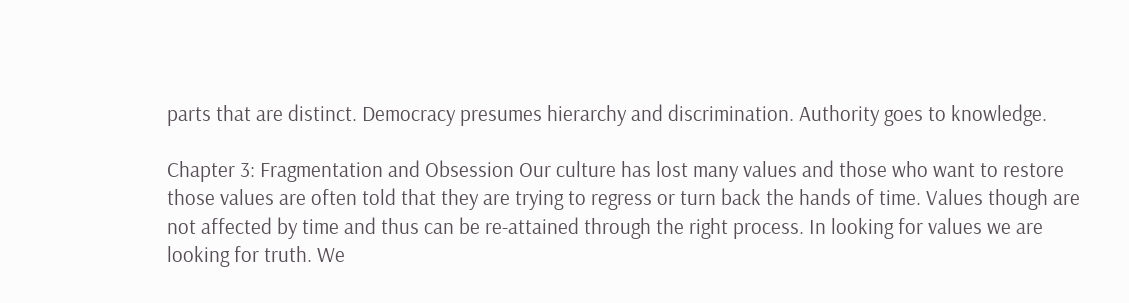parts that are distinct. Democracy presumes hierarchy and discrimination. Authority goes to knowledge.

Chapter 3: Fragmentation and Obsession Our culture has lost many values and those who want to restore those values are often told that they are trying to regress or turn back the hands of time. Values though are not affected by time and thus can be re-attained through the right process. In looking for values we are looking for truth. We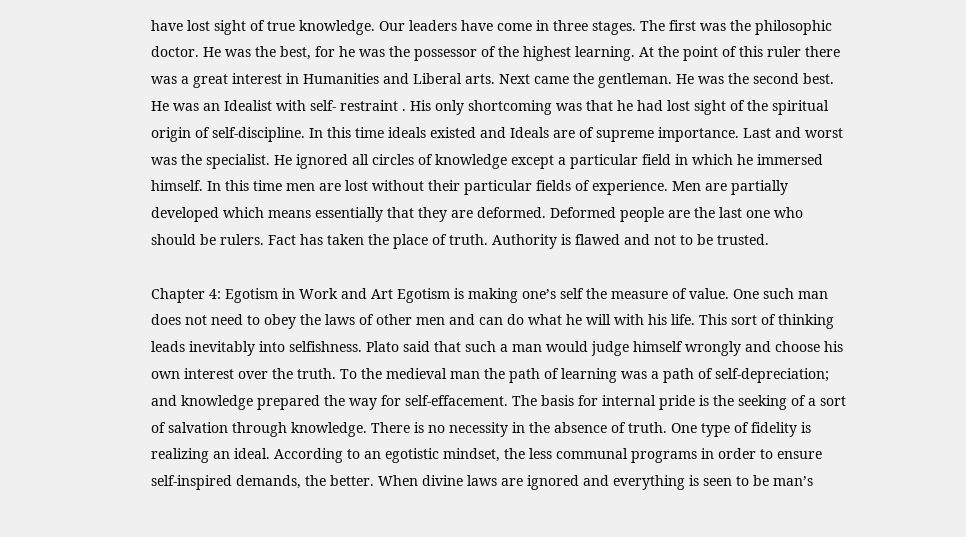have lost sight of true knowledge. Our leaders have come in three stages. The first was the philosophic doctor. He was the best, for he was the possessor of the highest learning. At the point of this ruler there was a great interest in Humanities and Liberal arts. Next came the gentleman. He was the second best. He was an Idealist with self- restraint . His only shortcoming was that he had lost sight of the spiritual origin of self-discipline. In this time ideals existed and Ideals are of supreme importance. Last and worst was the specialist. He ignored all circles of knowledge except a particular field in which he immersed himself. In this time men are lost without their particular fields of experience. Men are partially developed which means essentially that they are deformed. Deformed people are the last one who should be rulers. Fact has taken the place of truth. Authority is flawed and not to be trusted.

Chapter 4: Egotism in Work and Art Egotism is making one’s self the measure of value. One such man does not need to obey the laws of other men and can do what he will with his life. This sort of thinking leads inevitably into selfishness. Plato said that such a man would judge himself wrongly and choose his own interest over the truth. To the medieval man the path of learning was a path of self-depreciation; and knowledge prepared the way for self-effacement. The basis for internal pride is the seeking of a sort of salvation through knowledge. There is no necessity in the absence of truth. One type of fidelity is realizing an ideal. According to an egotistic mindset, the less communal programs in order to ensure self-inspired demands, the better. When divine laws are ignored and everything is seen to be man’s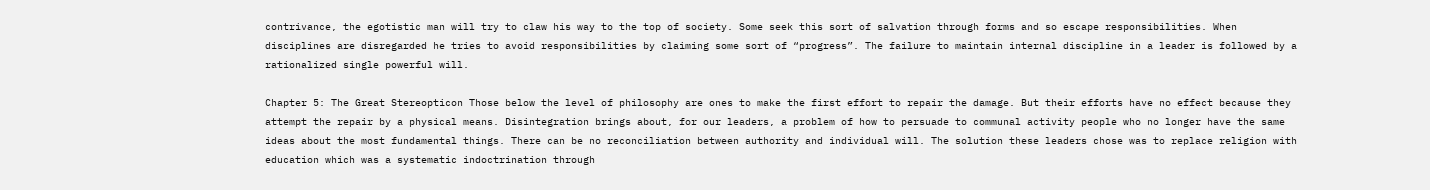contrivance, the egotistic man will try to claw his way to the top of society. Some seek this sort of salvation through forms and so escape responsibilities. When disciplines are disregarded he tries to avoid responsibilities by claiming some sort of “progress”. The failure to maintain internal discipline in a leader is followed by a rationalized single powerful will.

Chapter 5: The Great Stereopticon Those below the level of philosophy are ones to make the first effort to repair the damage. But their efforts have no effect because they attempt the repair by a physical means. Disintegration brings about, for our leaders, a problem of how to persuade to communal activity people who no longer have the same ideas about the most fundamental things. There can be no reconciliation between authority and individual will. The solution these leaders chose was to replace religion with education which was a systematic indoctrination through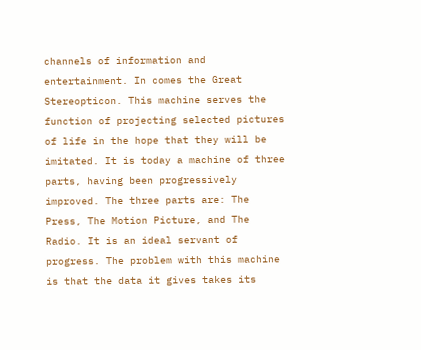channels of information and entertainment. In comes the Great Stereopticon. This machine serves the function of projecting selected pictures of life in the hope that they will be imitated. It is today a machine of three parts, having been progressively improved. The three parts are: The Press, The Motion Picture, and The Radio. It is an ideal servant of progress. The problem with this machine is that the data it gives takes its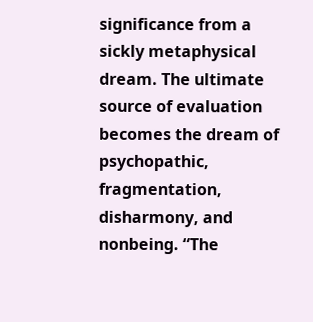significance from a sickly metaphysical dream. The ultimate source of evaluation becomes the dream of psychopathic, fragmentation, disharmony, and nonbeing. “The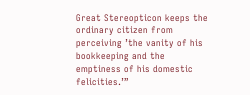Great Stereopticon keeps the ordinary citizen from perceiving ’the vanity of his bookkeeping and the emptiness of his domestic felicities.’”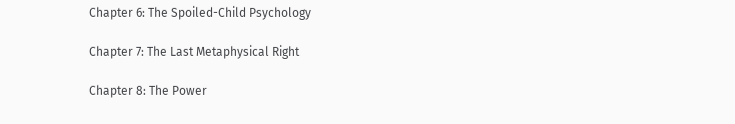Chapter 6: The Spoiled-Child Psychology

Chapter 7: The Last Metaphysical Right

Chapter 8: The Power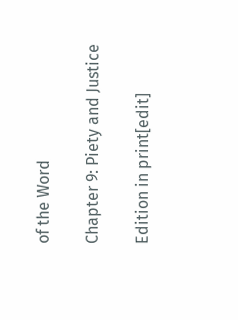of the Word

Chapter 9: Piety and Justice

Edition in print[edit]